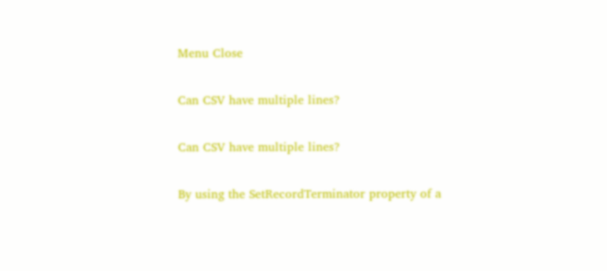Menu Close

Can CSV have multiple lines?

Can CSV have multiple lines?

By using the SetRecordTerminator property of a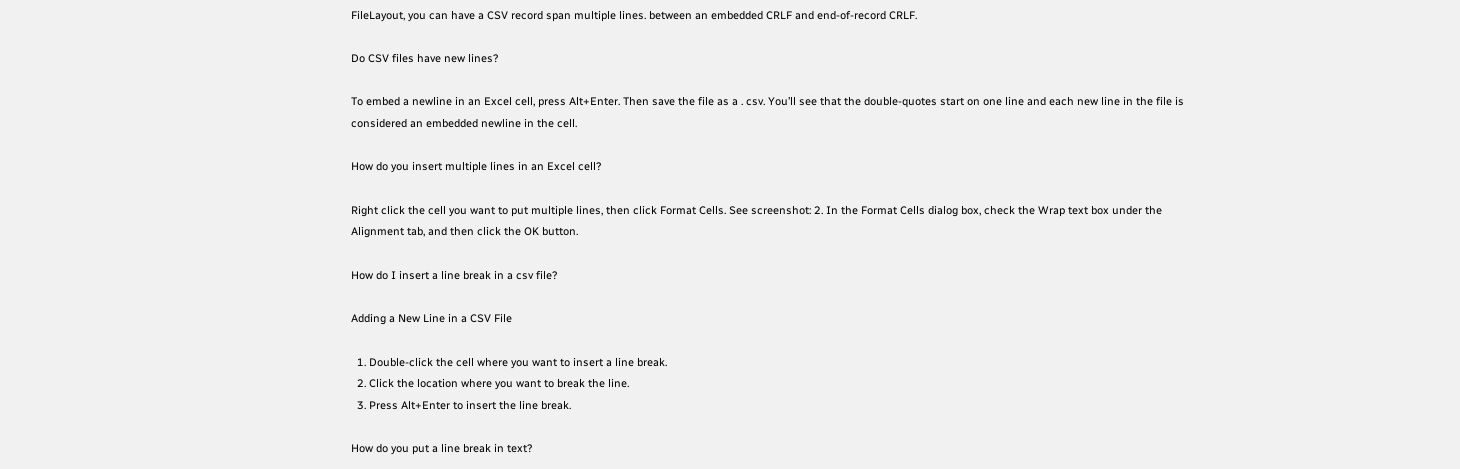FileLayout, you can have a CSV record span multiple lines. between an embedded CRLF and end-of-record CRLF.

Do CSV files have new lines?

To embed a newline in an Excel cell, press Alt+Enter. Then save the file as a . csv. You’ll see that the double-quotes start on one line and each new line in the file is considered an embedded newline in the cell.

How do you insert multiple lines in an Excel cell?

Right click the cell you want to put multiple lines, then click Format Cells. See screenshot: 2. In the Format Cells dialog box, check the Wrap text box under the Alignment tab, and then click the OK button.

How do I insert a line break in a csv file?

Adding a New Line in a CSV File

  1. Double-click the cell where you want to insert a line break.
  2. Click the location where you want to break the line.
  3. Press Alt+Enter to insert the line break.

How do you put a line break in text?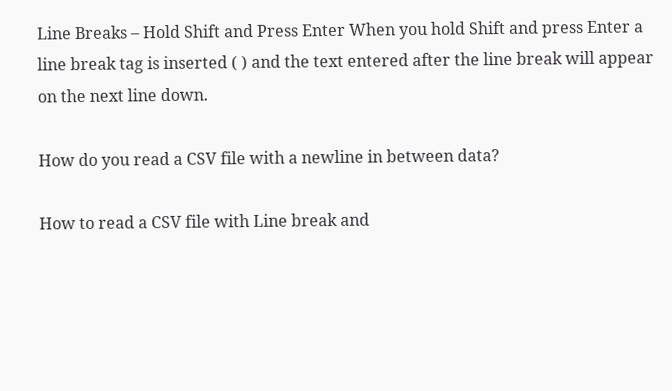Line Breaks – Hold Shift and Press Enter When you hold Shift and press Enter a line break tag is inserted ( ) and the text entered after the line break will appear on the next line down.

How do you read a CSV file with a newline in between data?

How to read a CSV file with Line break and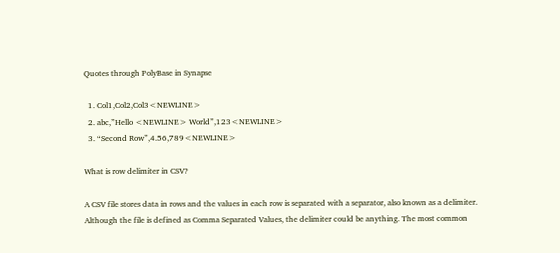Quotes through PolyBase in Synapse

  1. Col1,Col2,Col3<NEWLINE>
  2. abc,”Hello <NEWLINE> World”,123<NEWLINE>
  3. “Second Row”,4.56,789<NEWLINE>

What is row delimiter in CSV?

A CSV file stores data in rows and the values in each row is separated with a separator, also known as a delimiter. Although the file is defined as Comma Separated Values, the delimiter could be anything. The most common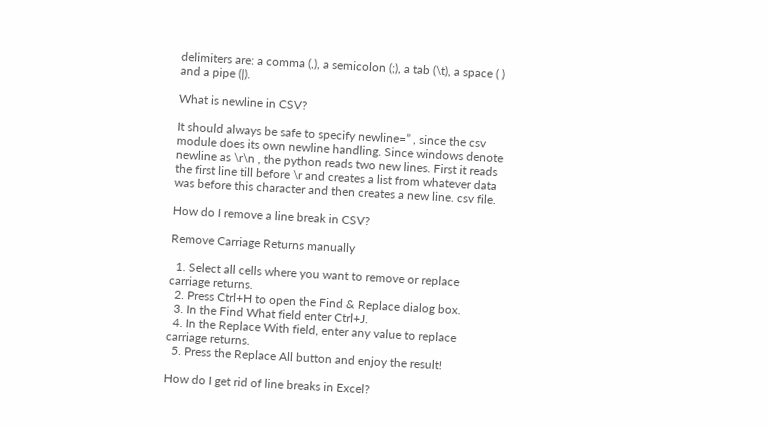delimiters are: a comma (,), a semicolon (;), a tab (\t), a space ( ) and a pipe (|).

What is newline in CSV?

It should always be safe to specify newline=” , since the csv module does its own newline handling. Since windows denote newline as \r\n , the python reads two new lines. First it reads the first line till before \r and creates a list from whatever data was before this character and then creates a new line. csv file.

How do I remove a line break in CSV?

Remove Carriage Returns manually

  1. Select all cells where you want to remove or replace carriage returns.
  2. Press Ctrl+H to open the Find & Replace dialog box.
  3. In the Find What field enter Ctrl+J.
  4. In the Replace With field, enter any value to replace carriage returns.
  5. Press the Replace All button and enjoy the result!

How do I get rid of line breaks in Excel?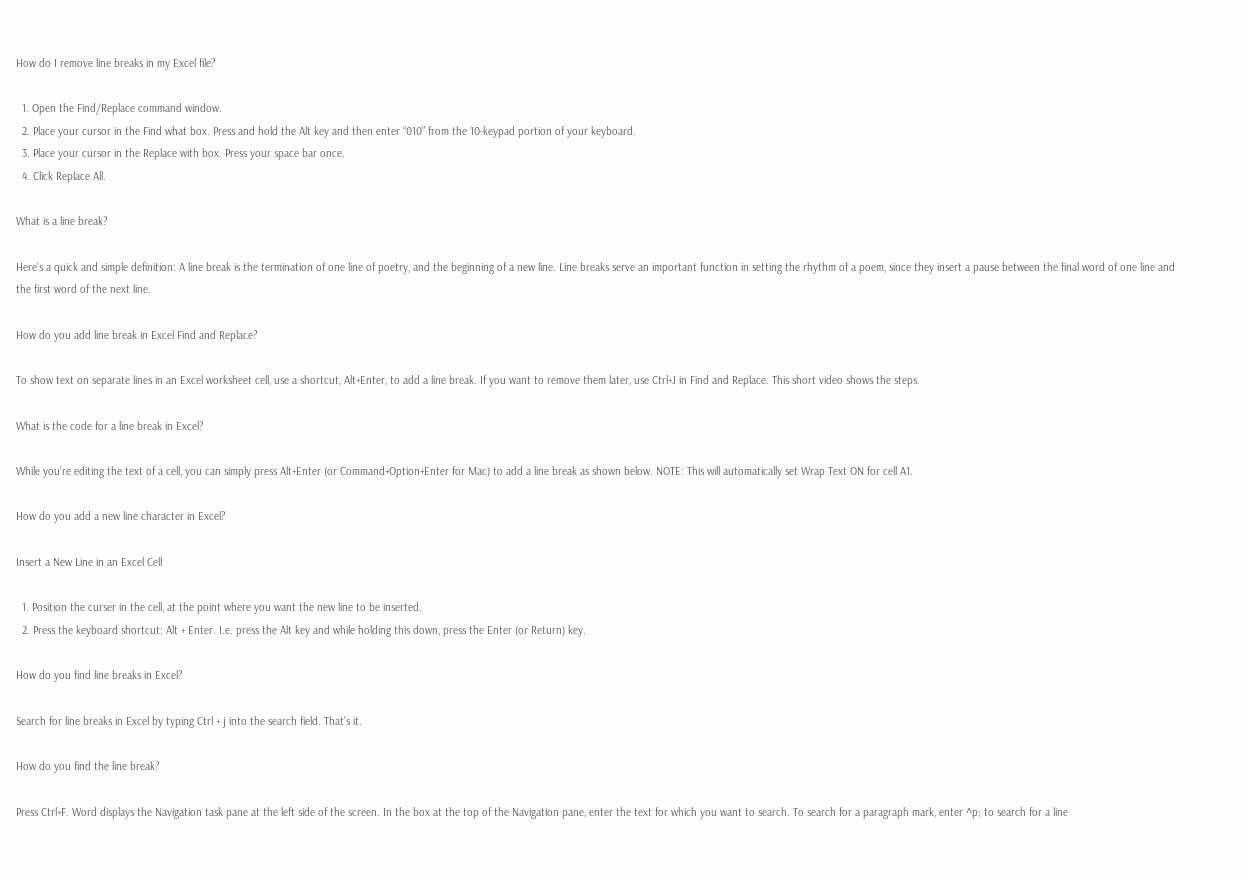How do I remove line breaks in my Excel file?

  1. Open the Find/Replace command window.
  2. Place your cursor in the Find what box. Press and hold the Alt key and then enter “010” from the 10-keypad portion of your keyboard.
  3. Place your cursor in the Replace with box. Press your space bar once.
  4. Click Replace All.

What is a line break?

Here’s a quick and simple definition: A line break is the termination of one line of poetry, and the beginning of a new line. Line breaks serve an important function in setting the rhythm of a poem, since they insert a pause between the final word of one line and the first word of the next line.

How do you add line break in Excel Find and Replace?

To show text on separate lines in an Excel worksheet cell, use a shortcut, Alt+Enter, to add a line break. If you want to remove them later, use Ctrl+J in Find and Replace. This short video shows the steps.

What is the code for a line break in Excel?

While you’re editing the text of a cell, you can simply press Alt+Enter (or Command+Option+Enter for Mac) to add a line break as shown below. NOTE: This will automatically set Wrap Text ON for cell A1.

How do you add a new line character in Excel?

Insert a New Line in an Excel Cell

  1. Position the curser in the cell, at the point where you want the new line to be inserted.
  2. Press the keyboard shortcut: Alt + Enter. I.e. press the Alt key and while holding this down, press the Enter (or Return) key.

How do you find line breaks in Excel?

Search for line breaks in Excel by typing Ctrl + j into the search field. That’s it.

How do you find the line break?

Press Ctrl+F. Word displays the Navigation task pane at the left side of the screen. In the box at the top of the Navigation pane, enter the text for which you want to search. To search for a paragraph mark, enter ^p; to search for a line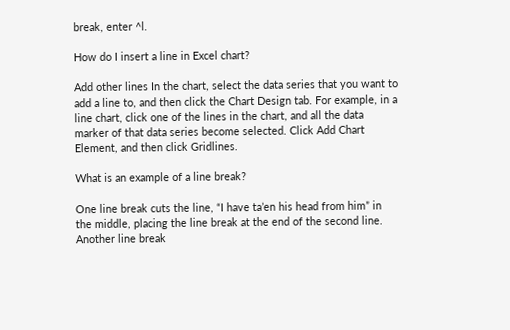break, enter ^l.

How do I insert a line in Excel chart?

Add other lines In the chart, select the data series that you want to add a line to, and then click the Chart Design tab. For example, in a line chart, click one of the lines in the chart, and all the data marker of that data series become selected. Click Add Chart Element, and then click Gridlines.

What is an example of a line break?

One line break cuts the line, “I have ta’en his head from him” in the middle, placing the line break at the end of the second line. Another line break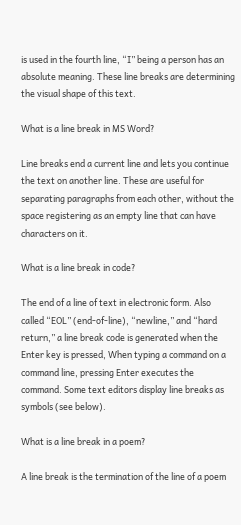is used in the fourth line, “I” being a person has an absolute meaning. These line breaks are determining the visual shape of this text.

What is a line break in MS Word?

Line breaks end a current line and lets you continue the text on another line. These are useful for separating paragraphs from each other, without the space registering as an empty line that can have characters on it.

What is a line break in code?

The end of a line of text in electronic form. Also called “EOL” (end-of-line), “newline,” and “hard return,” a line break code is generated when the Enter key is pressed, When typing a command on a command line, pressing Enter executes the command. Some text editors display line breaks as symbols (see below).

What is a line break in a poem?

A line break is the termination of the line of a poem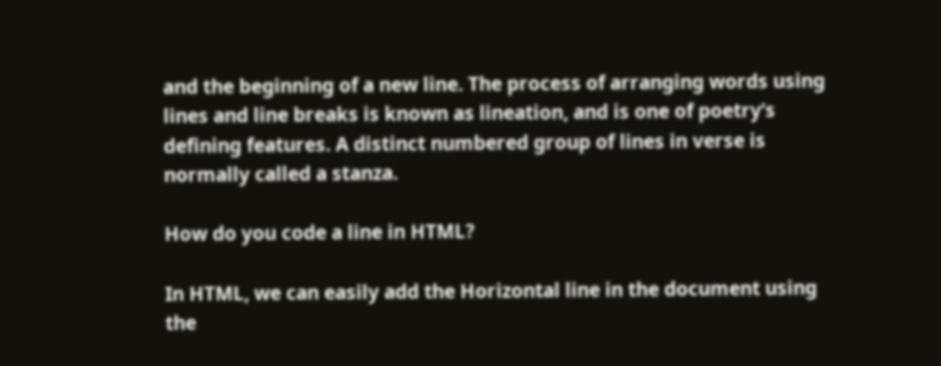and the beginning of a new line. The process of arranging words using lines and line breaks is known as lineation, and is one of poetry’s defining features. A distinct numbered group of lines in verse is normally called a stanza.

How do you code a line in HTML?

In HTML, we can easily add the Horizontal line in the document using the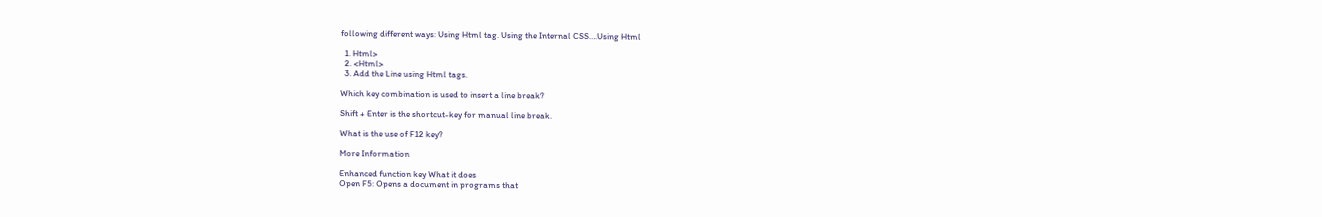following different ways: Using Html tag. Using the Internal CSS….Using Html

  1. Html>
  2. <Html>
  3. Add the Line using Html tags.

Which key combination is used to insert a line break?

Shift + Enter is the shortcut-key for manual line break.

What is the use of F12 key?

More Information

Enhanced function key What it does
Open F5: Opens a document in programs that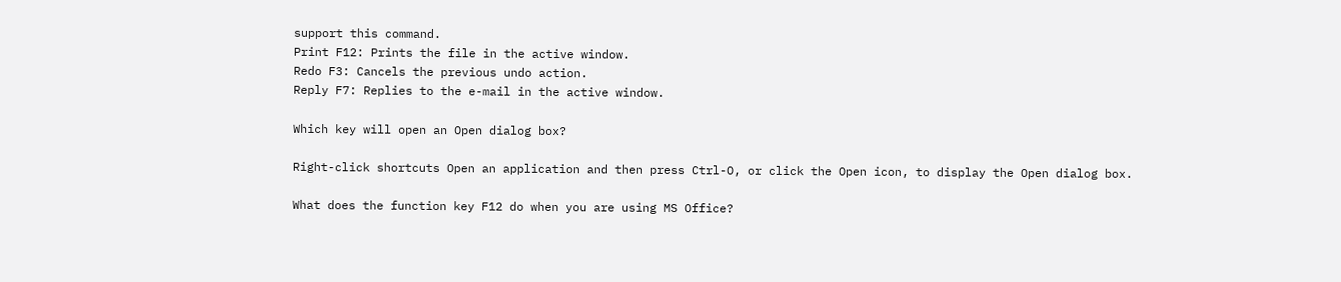support this command.
Print F12: Prints the file in the active window.
Redo F3: Cancels the previous undo action.
Reply F7: Replies to the e-mail in the active window.

Which key will open an Open dialog box?

Right-click shortcuts Open an application and then press Ctrl-O, or click the Open icon, to display the Open dialog box.

What does the function key F12 do when you are using MS Office?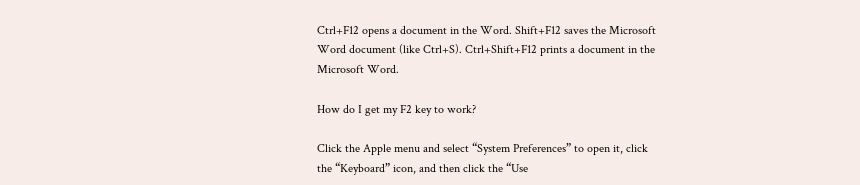Ctrl+F12 opens a document in the Word. Shift+F12 saves the Microsoft Word document (like Ctrl+S). Ctrl+Shift+F12 prints a document in the Microsoft Word.

How do I get my F2 key to work?

Click the Apple menu and select “System Preferences” to open it, click the “Keyboard” icon, and then click the “Use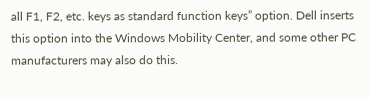all F1, F2, etc. keys as standard function keys” option. Dell inserts this option into the Windows Mobility Center, and some other PC manufacturers may also do this.